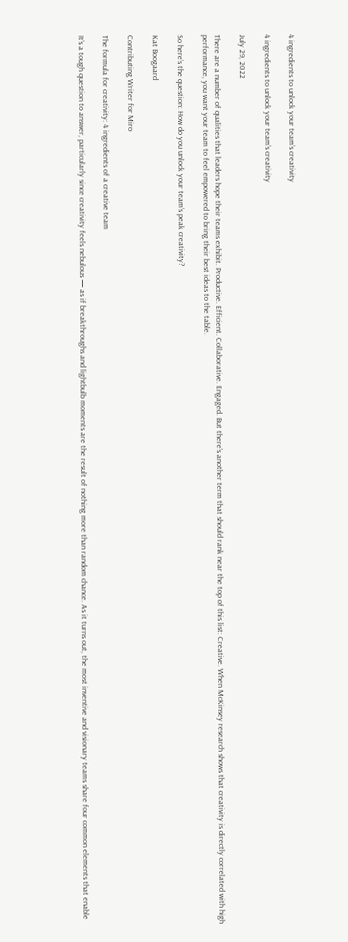4 ingredients to unlock your team’s creativity

4 ingredients to unlock your team’s creativity

July 29, 2022

There are a number of qualities that leaders hope their teams exhibit. Productive. Efficient. Collaborative. Engaged. But there’s another term that should rank near the top of this list: Creative. When McKinsey research shows that creativity is directly correlated with high performance, you want your team to feel empowered to bring their best ideas to the table.

So here’s the question: How do you unlock your team’s peak creativity?

Kat Boogaard

Contributing Writer for Miro

The formula for creativity: 4 ingredients of a creative team

It’s a tough question to answer, particularly since creativity feels nebulous — as if breakthroughs and lightbulb moments are the result of nothing more than random chance. As it turns out, the most inventive and visionary teams share four common elements that enable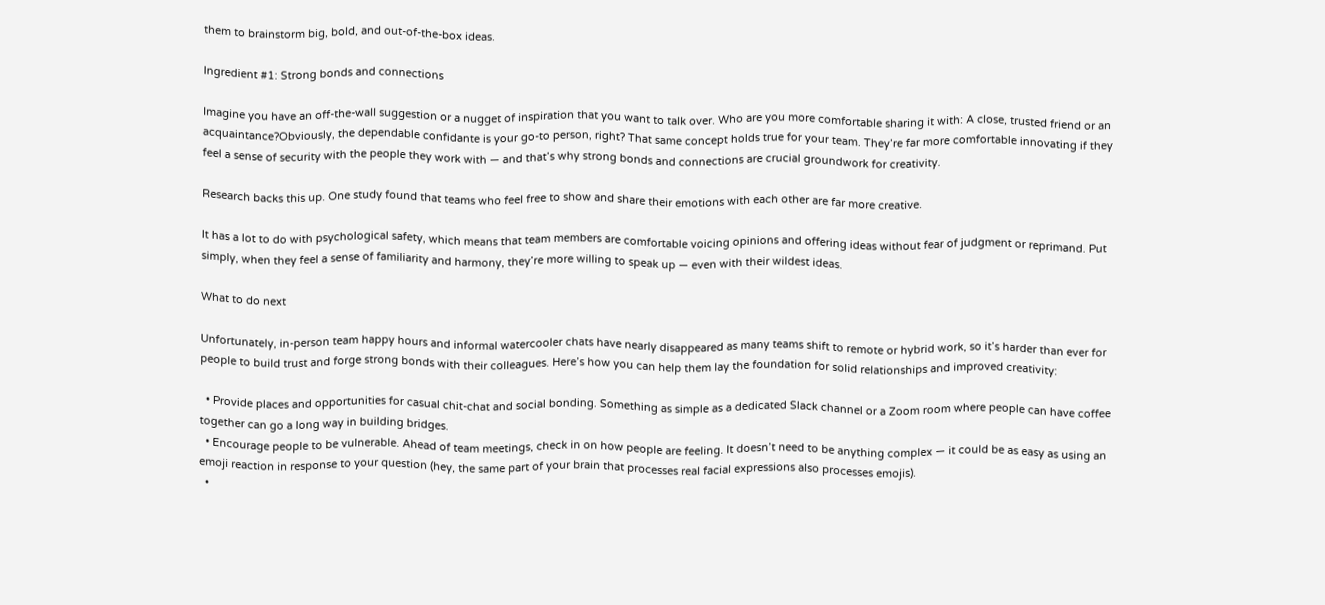them to brainstorm big, bold, and out-of-the-box ideas.

Ingredient #1: Strong bonds and connections

Imagine you have an off-the-wall suggestion or a nugget of inspiration that you want to talk over. Who are you more comfortable sharing it with: A close, trusted friend or an acquaintance?Obviously, the dependable confidante is your go-to person, right? That same concept holds true for your team. They’re far more comfortable innovating if they feel a sense of security with the people they work with — and that’s why strong bonds and connections are crucial groundwork for creativity.

Research backs this up. One study found that teams who feel free to show and share their emotions with each other are far more creative.

It has a lot to do with psychological safety, which means that team members are comfortable voicing opinions and offering ideas without fear of judgment or reprimand. Put simply, when they feel a sense of familiarity and harmony, they’re more willing to speak up — even with their wildest ideas.

What to do next

Unfortunately, in-person team happy hours and informal watercooler chats have nearly disappeared as many teams shift to remote or hybrid work, so it’s harder than ever for people to build trust and forge strong bonds with their colleagues. Here’s how you can help them lay the foundation for solid relationships and improved creativity:

  • Provide places and opportunities for casual chit-chat and social bonding. Something as simple as a dedicated Slack channel or a Zoom room where people can have coffee together can go a long way in building bridges.
  • Encourage people to be vulnerable. Ahead of team meetings, check in on how people are feeling. It doesn’t need to be anything complex — it could be as easy as using an emoji reaction in response to your question (hey, the same part of your brain that processes real facial expressions also processes emojis).
  •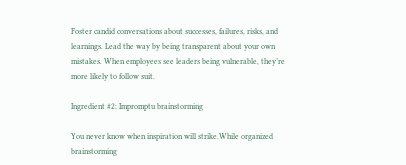Foster candid conversations about successes, failures, risks, and learnings. Lead the way by being transparent about your own mistakes. When employees see leaders being vulnerable, they’re more likely to follow suit.

Ingredient #2: Impromptu brainstorming

You never know when inspiration will strike.While organized brainstorming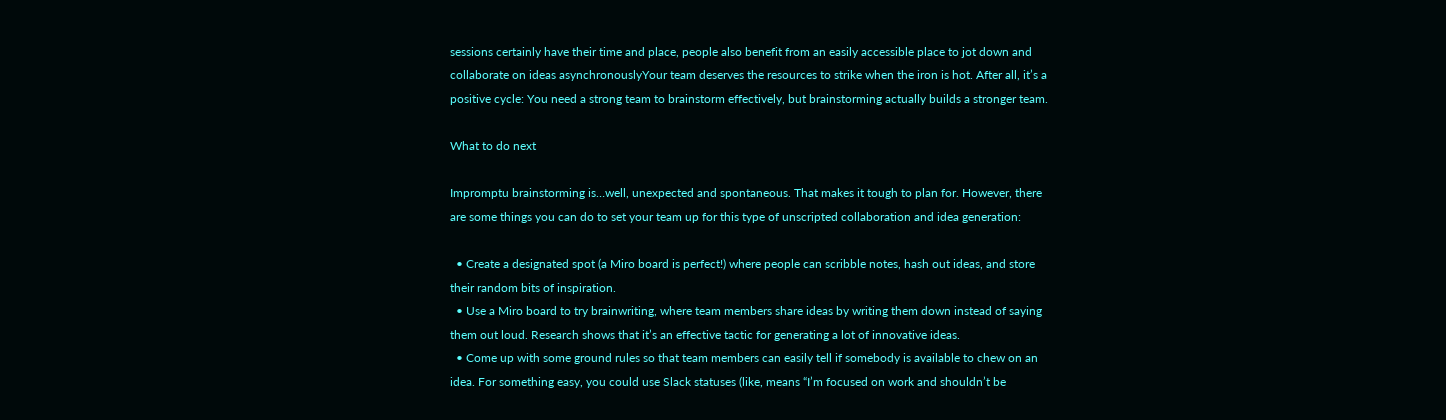sessions certainly have their time and place, people also benefit from an easily accessible place to jot down and collaborate on ideas asynchronouslyYour team deserves the resources to strike when the iron is hot. After all, it’s a positive cycle: You need a strong team to brainstorm effectively, but brainstorming actually builds a stronger team.

What to do next

Impromptu brainstorming is…well, unexpected and spontaneous. That makes it tough to plan for. However, there are some things you can do to set your team up for this type of unscripted collaboration and idea generation:

  • Create a designated spot (a Miro board is perfect!) where people can scribble notes, hash out ideas, and store their random bits of inspiration.
  • Use a Miro board to try brainwriting, where team members share ideas by writing them down instead of saying them out loud. Research shows that it’s an effective tactic for generating a lot of innovative ideas.
  • Come up with some ground rules so that team members can easily tell if somebody is available to chew on an idea. For something easy, you could use Slack statuses (like, means “I’m focused on work and shouldn’t be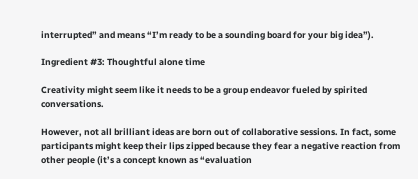interrupted” and means “I’m ready to be a sounding board for your big idea”).

Ingredient #3: Thoughtful alone time

Creativity might seem like it needs to be a group endeavor fueled by spirited conversations.

However, not all brilliant ideas are born out of collaborative sessions. In fact, some participants might keep their lips zipped because they fear a negative reaction from other people (it’s a concept known as “evaluation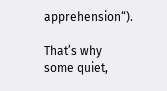apprehension“).

That’s why some quiet,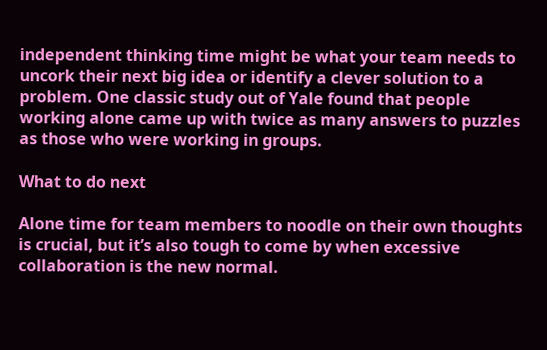independent thinking time might be what your team needs to uncork their next big idea or identify a clever solution to a problem. One classic study out of Yale found that people working alone came up with twice as many answers to puzzles as those who were working in groups.

What to do next

Alone time for team members to noodle on their own thoughts is crucial, but it’s also tough to come by when excessive collaboration is the new normal.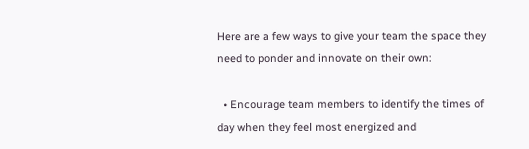Here are a few ways to give your team the space they need to ponder and innovate on their own:

  • Encourage team members to identify the times of day when they feel most energized and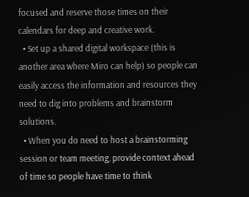focused and reserve those times on their calendars for deep and creative work.
  • Set up a shared digital workspace (this is another area where Miro can help) so people can easily access the information and resources they need to dig into problems and brainstorm solutions.
  • When you do need to host a brainstorming session or team meeting, provide context ahead of time so people have time to think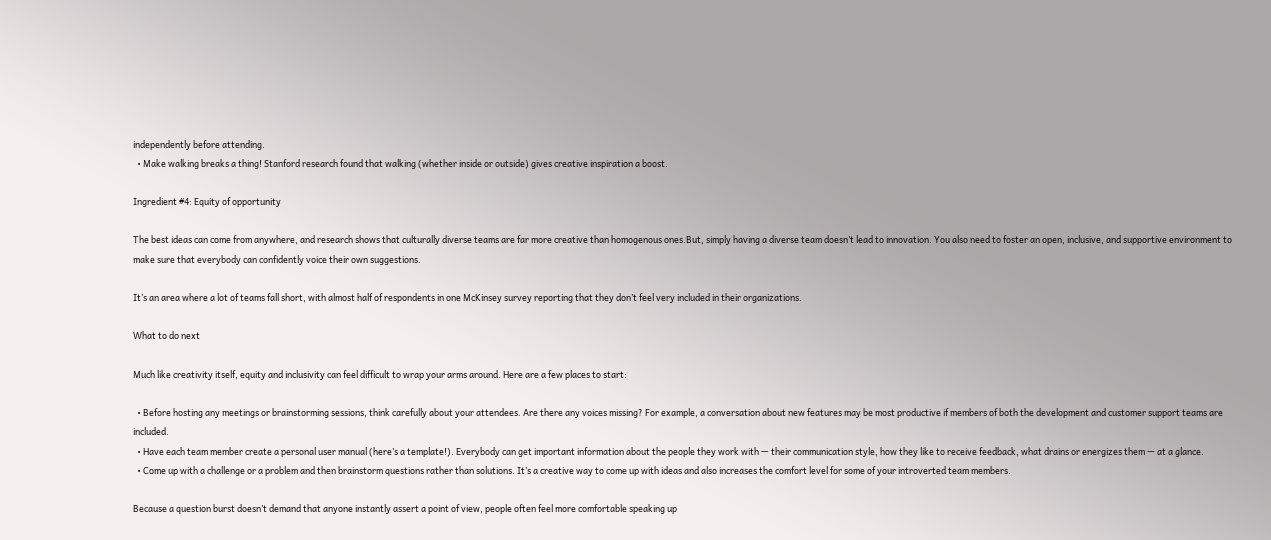independently before attending.
  • Make walking breaks a thing! Stanford research found that walking (whether inside or outside) gives creative inspiration a boost.

Ingredient #4: Equity of opportunity

The best ideas can come from anywhere, and research shows that culturally diverse teams are far more creative than homogenous ones.But, simply having a diverse team doesn’t lead to innovation. You also need to foster an open, inclusive, and supportive environment to make sure that everybody can confidently voice their own suggestions.

It’s an area where a lot of teams fall short, with almost half of respondents in one McKinsey survey reporting that they don’t feel very included in their organizations.

What to do next

Much like creativity itself, equity and inclusivity can feel difficult to wrap your arms around. Here are a few places to start:

  • Before hosting any meetings or brainstorming sessions, think carefully about your attendees. Are there any voices missing? For example, a conversation about new features may be most productive if members of both the development and customer support teams are included.
  • Have each team member create a personal user manual (here’s a template!). Everybody can get important information about the people they work with — their communication style, how they like to receive feedback, what drains or energizes them — at a glance.
  • Come up with a challenge or a problem and then brainstorm questions rather than solutions. It’s a creative way to come up with ideas and also increases the comfort level for some of your introverted team members.

Because a question burst doesn’t demand that anyone instantly assert a point of view, people often feel more comfortable speaking up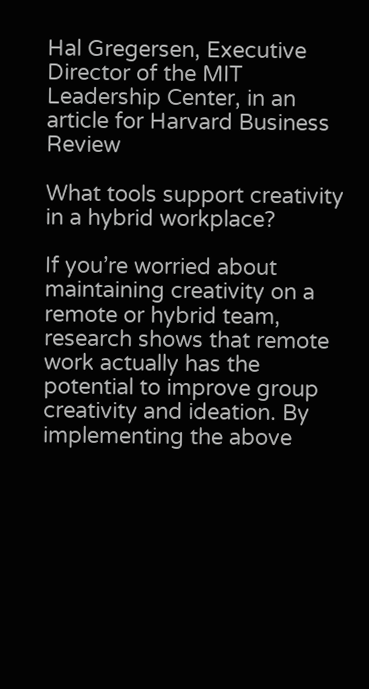Hal Gregersen, Executive Director of the MIT Leadership Center, in an article for Harvard Business Review

What tools support creativity in a hybrid workplace?

If you’re worried about maintaining creativity on a remote or hybrid team, research shows that remote work actually has the potential to improve group creativity and ideation. By implementing the above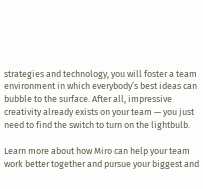strategies and technology, you will foster a team environment in which everybody’s best ideas can bubble to the surface. After all, impressive creativity already exists on your team — you just need to find the switch to turn on the lightbulb.

Learn more about how Miro can help your team work better together and pursue your biggest and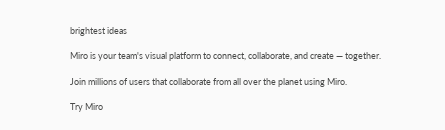brightest ideas

Miro is your team's visual platform to connect, collaborate, and create — together.

Join millions of users that collaborate from all over the planet using Miro.

Try Miro